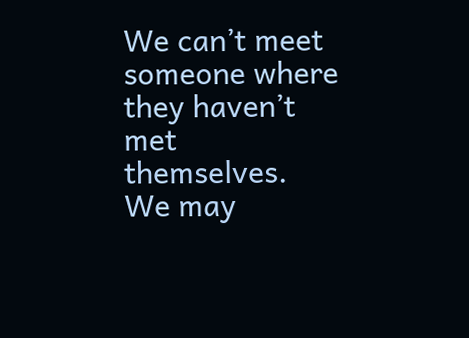We can’t meet someone where they haven’t met themselves. We may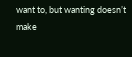want to, but wanting doesn’t make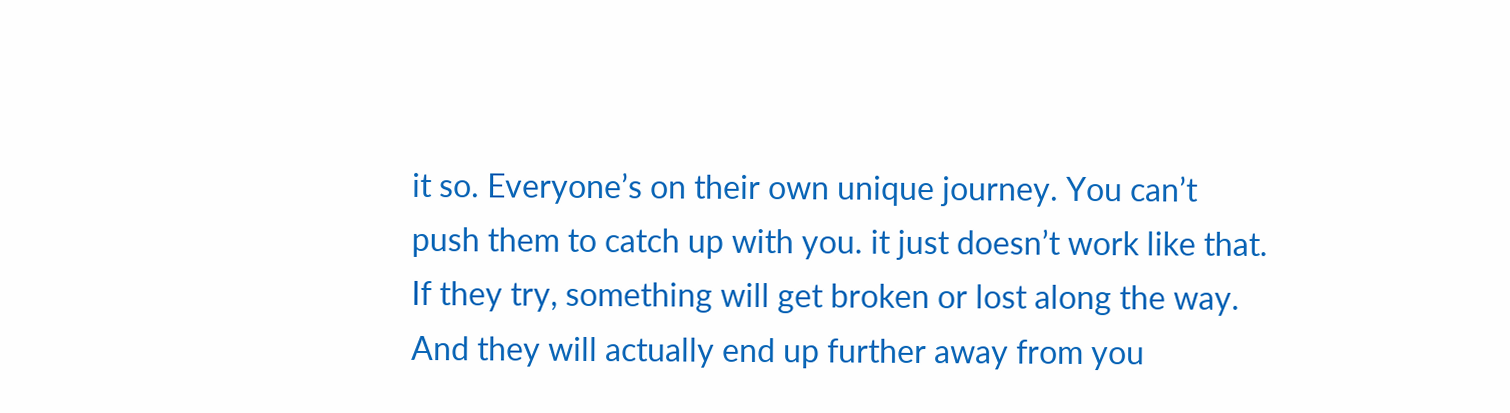it so. Everyone’s on their own unique journey. You can’t push them to catch up with you. it just doesn’t work like that. If they try, something will get broken or lost along the way. And they will actually end up further away from you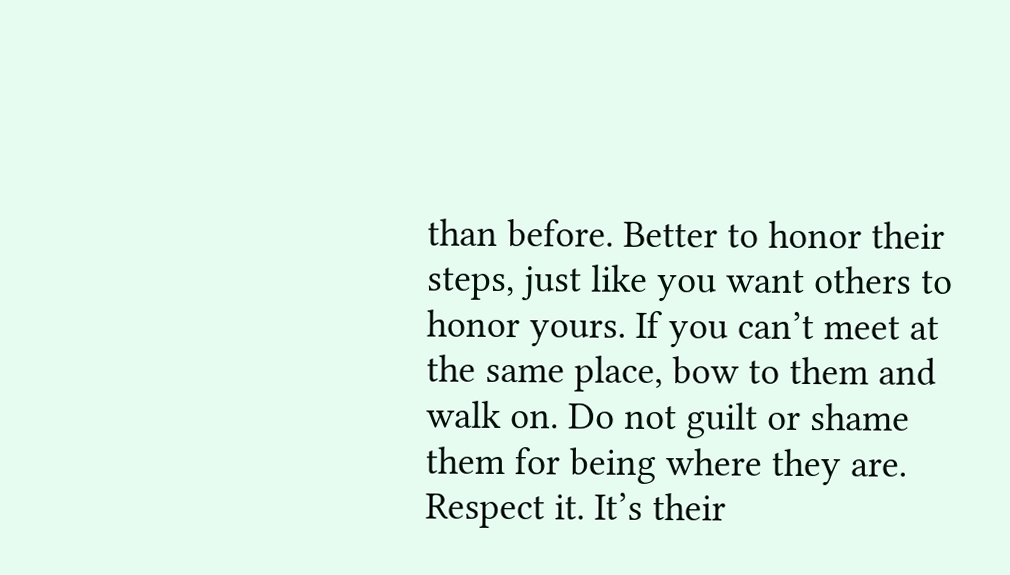than before. Better to honor their steps, just like you want others to honor yours. If you can’t meet at the same place, bow to them and walk on. Do not guilt or shame them for being where they are. Respect it. It’s their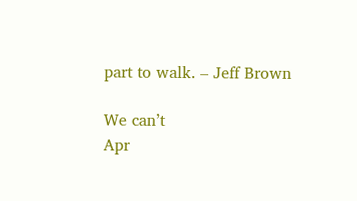part to walk. – Jeff Brown

We can’t
Apr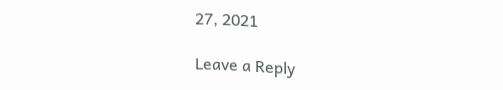27, 2021

Leave a Reply